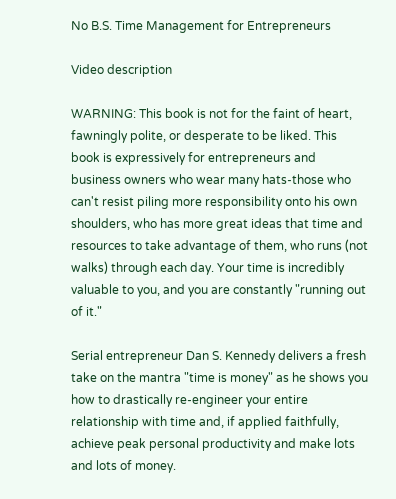No B.S. Time Management for Entrepreneurs

Video description

WARNING: This book is not for the faint of heart, fawningly polite, or desperate to be liked. This book is expressively for entrepreneurs and business owners who wear many hats-those who can't resist piling more responsibility onto his own shoulders, who has more great ideas that time and resources to take advantage of them, who runs (not walks) through each day. Your time is incredibly valuable to you, and you are constantly "running out of it."

Serial entrepreneur Dan S. Kennedy delivers a fresh take on the mantra "time is money" as he shows you how to drastically re-engineer your entire relationship with time and, if applied faithfully, achieve peak personal productivity and make lots and lots of money.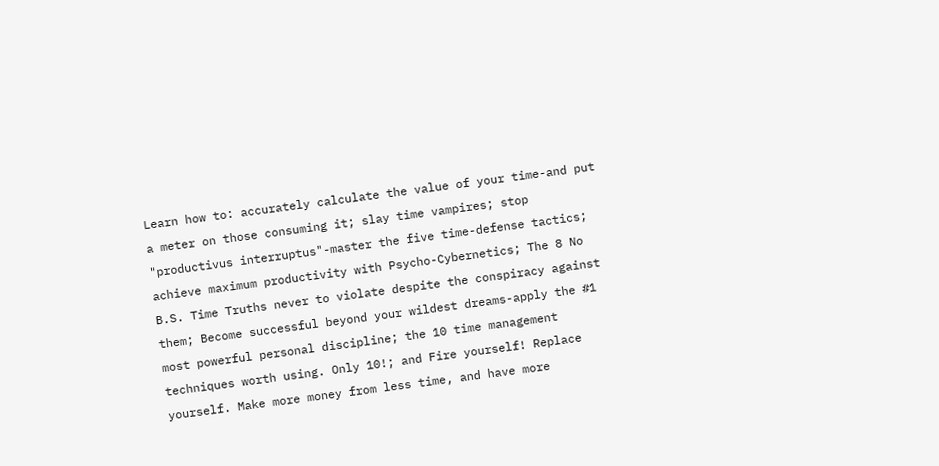Learn how to: accurately calculate the value of your time-and put a meter on those consuming it; slay time vampires; stop "productivus interruptus"-master the five time-defense tactics; achieve maximum productivity with Psycho-Cybernetics; The 8 No B.S. Time Truths never to violate despite the conspiracy against them; Become successful beyond your wildest dreams-apply the #1 most powerful personal discipline; the 10 time management techniques worth using. Only 10!; and Fire yourself! Replace yourself. Make more money from less time, and have more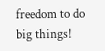freedom to do big things!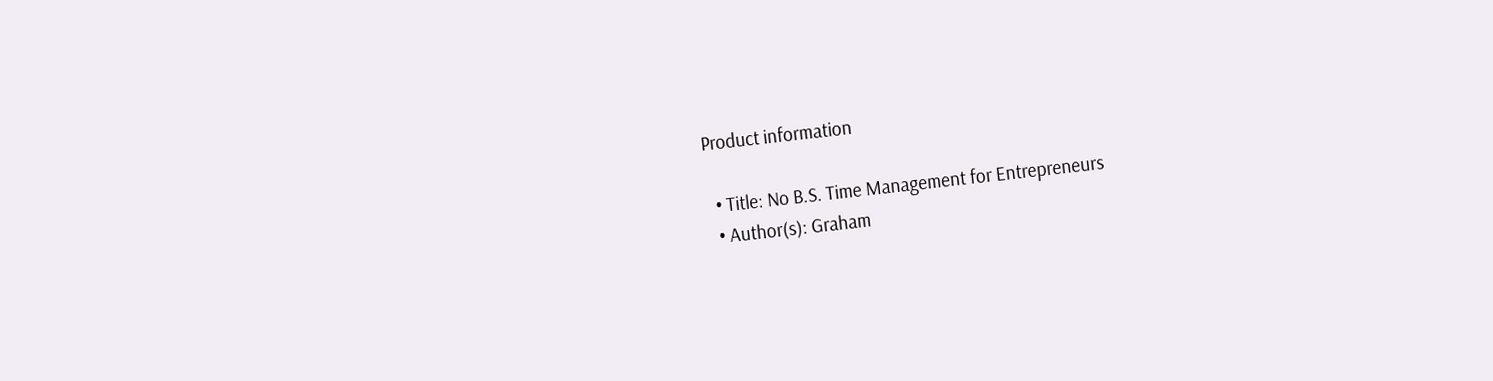Product information

  • Title: No B.S. Time Management for Entrepreneurs
  • Author(s): Graham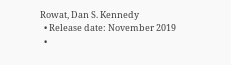Rowat, Dan S. Kennedy
  • Release date: November 2019
  •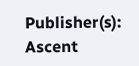Publisher(s): Ascent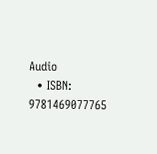Audio
  • ISBN: 9781469077765